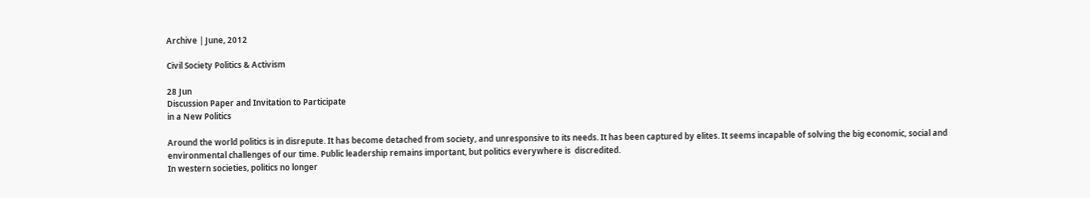Archive | June, 2012

Civil Society Politics & Activism

28 Jun
Discussion Paper and Invitation to Participate
in a New Politics

Around the world politics is in disrepute. It has become detached from society, and unresponsive to its needs. It has been captured by elites. It seems incapable of solving the big economic, social and environmental challenges of our time. Public leadership remains important, but politics everywhere is  discredited.
In western societies, politics no longer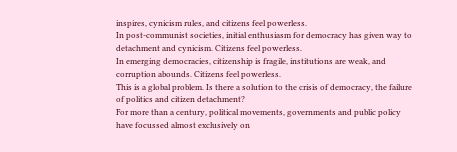inspires, cynicism rules, and citizens feel powerless.
In post-communist societies, initial enthusiasm for democracy has given way to detachment and cynicism. Citizens feel powerless.
In emerging democracies, citizenship is fragile, institutions are weak, and corruption abounds. Citizens feel powerless.
This is a global problem. Is there a solution to the crisis of democracy, the failure of politics and citizen detachment?
For more than a century, political movements, governments and public policy have focussed almost exclusively on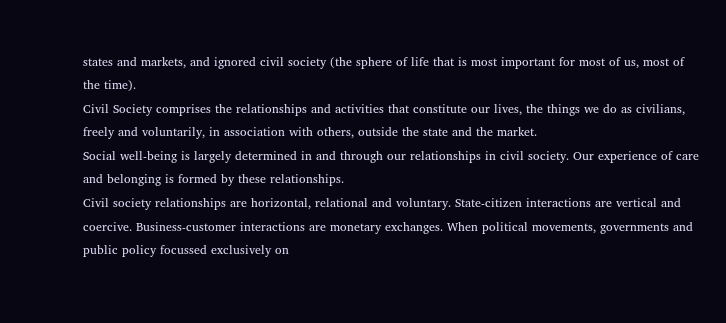states and markets, and ignored civil society (the sphere of life that is most important for most of us, most of the time).
Civil Society comprises the relationships and activities that constitute our lives, the things we do as civilians, freely and voluntarily, in association with others, outside the state and the market.
Social well-being is largely determined in and through our relationships in civil society. Our experience of care and belonging is formed by these relationships.
Civil society relationships are horizontal, relational and voluntary. State-citizen interactions are vertical and coercive. Business-customer interactions are monetary exchanges. When political movements, governments and public policy focussed exclusively on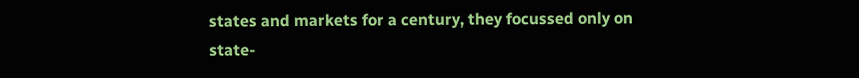states and markets for a century, they focussed only on state-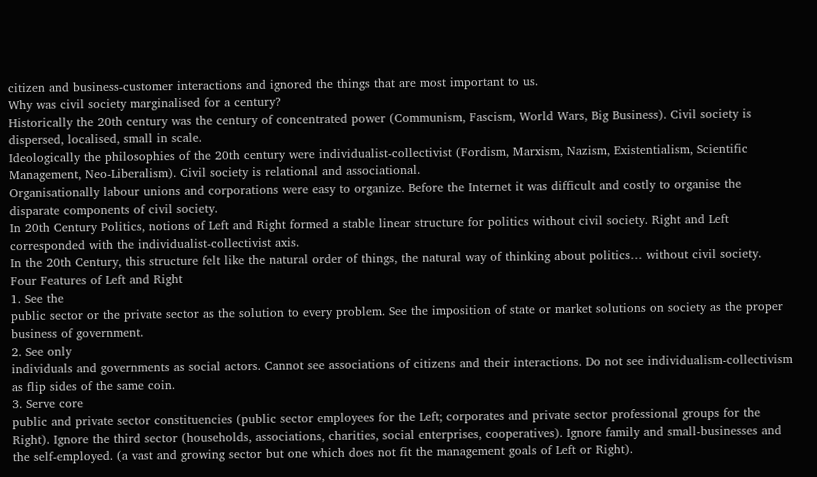citizen and business-customer interactions and ignored the things that are most important to us.
Why was civil society marginalised for a century?
Historically the 20th century was the century of concentrated power (Communism, Fascism, World Wars, Big Business). Civil society is dispersed, localised, small in scale.
Ideologically the philosophies of the 20th century were individualist-collectivist (Fordism, Marxism, Nazism, Existentialism, Scientific Management, Neo-Liberalism). Civil society is relational and associational.
Organisationally labour unions and corporations were easy to organize. Before the Internet it was difficult and costly to organise the disparate components of civil society.
In 20th Century Politics, notions of Left and Right formed a stable linear structure for politics without civil society. Right and Left corresponded with the individualist-collectivist axis.
In the 20th Century, this structure felt like the natural order of things, the natural way of thinking about politics… without civil society.
Four Features of Left and Right
1. See the
public sector or the private sector as the solution to every problem. See the imposition of state or market solutions on society as the proper business of government.
2. See only
individuals and governments as social actors. Cannot see associations of citizens and their interactions. Do not see individualism-collectivism as flip sides of the same coin.
3. Serve core
public and private sector constituencies (public sector employees for the Left; corporates and private sector professional groups for the Right). Ignore the third sector (households, associations, charities, social enterprises, cooperatives). Ignore family and small-businesses and the self-employed. (a vast and growing sector but one which does not fit the management goals of Left or Right).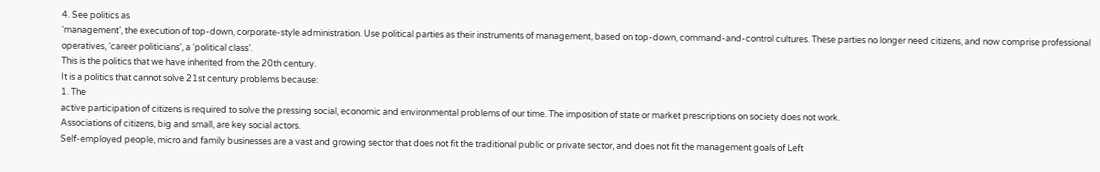4. See politics as
‘management’, the execution of top-down, corporate-style administration. Use political parties as their instruments of management, based on top-down, command-and-control cultures. These parties no longer need citizens, and now comprise professional operatives, ‘career politicians’, a ‘political class’.
This is the politics that we have inherited from the 20th century.
It is a politics that cannot solve 21st century problems because:
1. The
active participation of citizens is required to solve the pressing social, economic and environmental problems of our time. The imposition of state or market prescriptions on society does not work.
Associations of citizens, big and small, are key social actors.
Self-employed people, micro and family businesses are a vast and growing sector that does not fit the traditional public or private sector, and does not fit the management goals of Left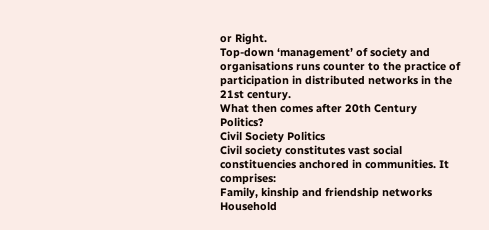or Right.
Top-down ‘management’ of society and organisations runs counter to the practice of participation in distributed networks in the 21st century.
What then comes after 20th Century Politics?
Civil Society Politics
Civil society constitutes vast social constituencies anchored in communities. It comprises:
Family, kinship and friendship networks Household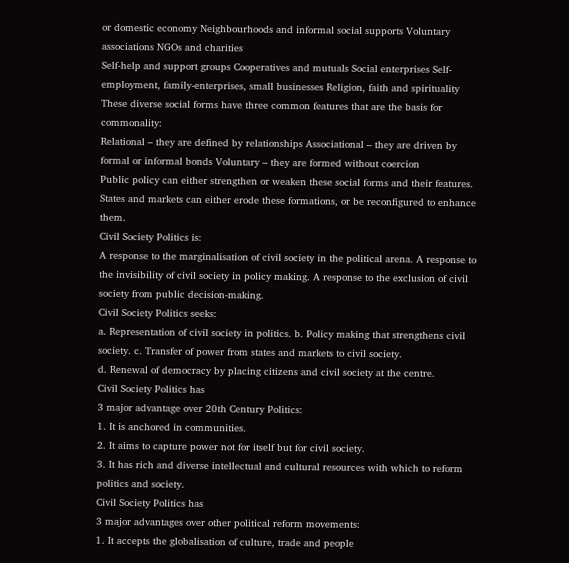or domestic economy Neighbourhoods and informal social supports Voluntary associations NGOs and charities
Self-help and support groups Cooperatives and mutuals Social enterprises Self-employment, family-enterprises, small businesses Religion, faith and spirituality
These diverse social forms have three common features that are the basis for commonality:
Relational – they are defined by relationships Associational – they are driven by formal or informal bonds Voluntary – they are formed without coercion
Public policy can either strengthen or weaken these social forms and their features.
States and markets can either erode these formations, or be reconfigured to enhance them.
Civil Society Politics is:
A response to the marginalisation of civil society in the political arena. A response to the invisibility of civil society in policy making. A response to the exclusion of civil society from public decision-making.
Civil Society Politics seeks:
a. Representation of civil society in politics. b. Policy making that strengthens civil society. c. Transfer of power from states and markets to civil society.
d. Renewal of democracy by placing citizens and civil society at the centre.
Civil Society Politics has
3 major advantage over 20th Century Politics:
1. It is anchored in communities.
2. It aims to capture power not for itself but for civil society.
3. It has rich and diverse intellectual and cultural resources with which to reform politics and society.
Civil Society Politics has
3 major advantages over other political reform movements:
1. It accepts the globalisation of culture, trade and people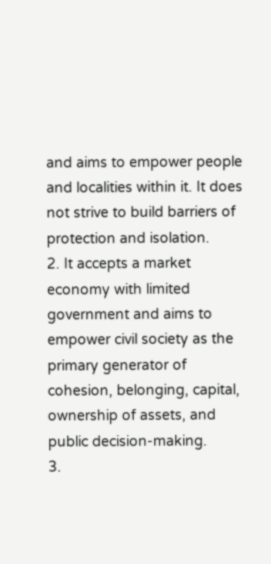and aims to empower people and localities within it. It does not strive to build barriers of protection and isolation.
2. It accepts a market economy with limited government and aims to empower civil society as the primary generator of cohesion, belonging, capital, ownership of assets, and public decision-making.
3.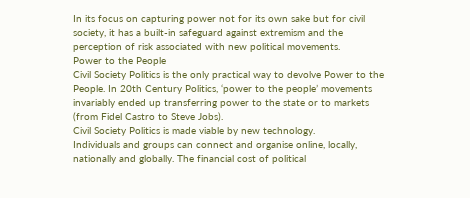In its focus on capturing power not for its own sake but for civil society, it has a built-in safeguard against extremism and the perception of risk associated with new political movements.
Power to the People
Civil Society Politics is the only practical way to devolve Power to the People. In 20th Century Politics, ‘power to the people’ movements invariably ended up transferring power to the state or to markets (from Fidel Castro to Steve Jobs).
Civil Society Politics is made viable by new technology.
Individuals and groups can connect and organise online, locally, nationally and globally. The financial cost of political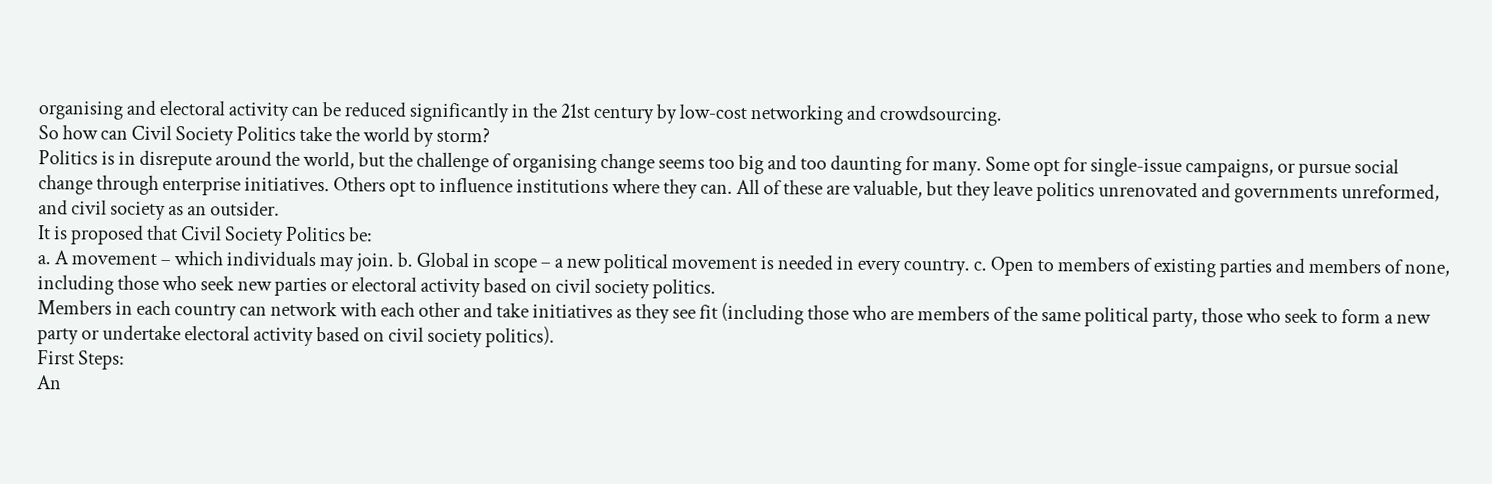organising and electoral activity can be reduced significantly in the 21st century by low-cost networking and crowdsourcing.
So how can Civil Society Politics take the world by storm?
Politics is in disrepute around the world, but the challenge of organising change seems too big and too daunting for many. Some opt for single-issue campaigns, or pursue social change through enterprise initiatives. Others opt to influence institutions where they can. All of these are valuable, but they leave politics unrenovated and governments unreformed, and civil society as an outsider.
It is proposed that Civil Society Politics be:
a. A movement – which individuals may join. b. Global in scope – a new political movement is needed in every country. c. Open to members of existing parties and members of none, including those who seek new parties or electoral activity based on civil society politics.
Members in each country can network with each other and take initiatives as they see fit (including those who are members of the same political party, those who seek to form a new party or undertake electoral activity based on civil society politics).
First Steps:
An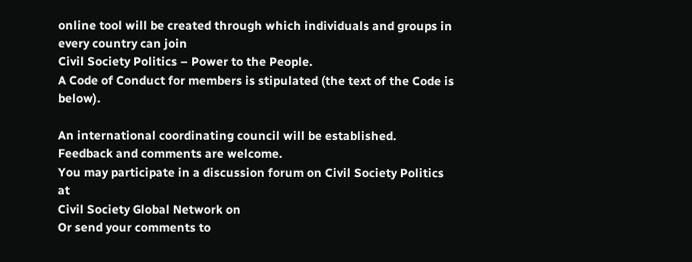online tool will be created through which individuals and groups in every country can join
Civil Society Politics – Power to the People.
A Code of Conduct for members is stipulated (the text of the Code is below).

An international coordinating council will be established.
Feedback and comments are welcome.
You may participate in a discussion forum on Civil Society Politics at
Civil Society Global Network on
Or send your comments to